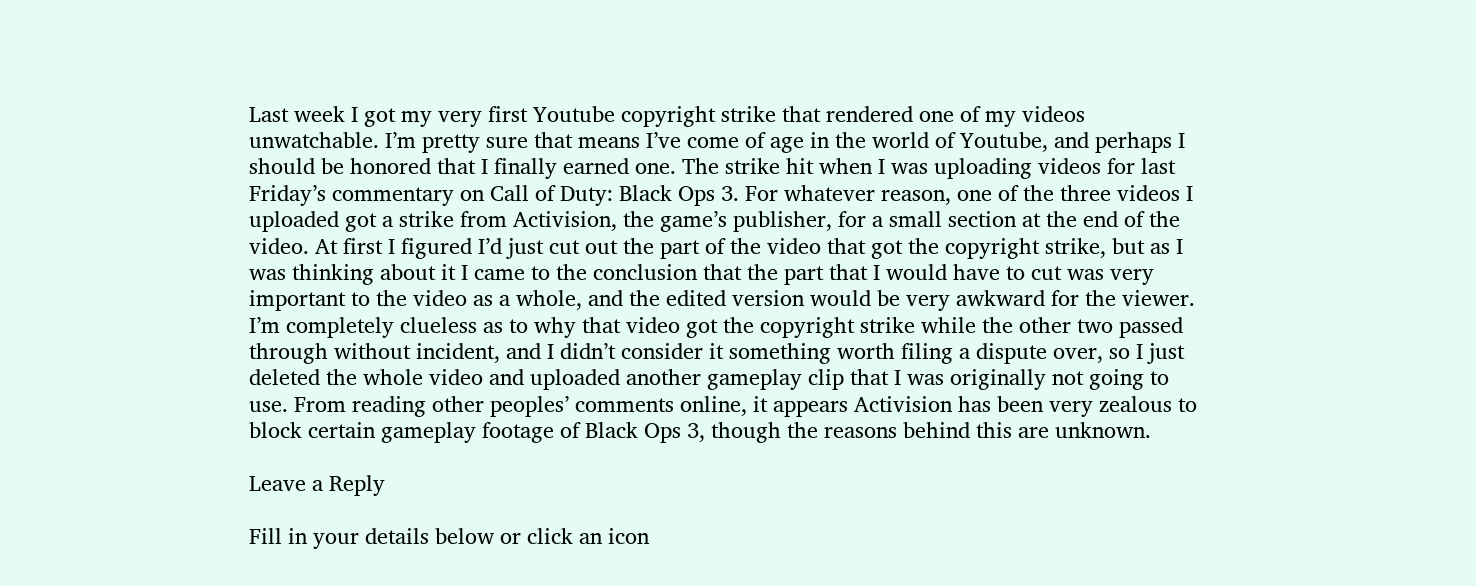Last week I got my very first Youtube copyright strike that rendered one of my videos unwatchable. I’m pretty sure that means I’ve come of age in the world of Youtube, and perhaps I should be honored that I finally earned one. The strike hit when I was uploading videos for last Friday’s commentary on Call of Duty: Black Ops 3. For whatever reason, one of the three videos I uploaded got a strike from Activision, the game’s publisher, for a small section at the end of the video. At first I figured I’d just cut out the part of the video that got the copyright strike, but as I was thinking about it I came to the conclusion that the part that I would have to cut was very important to the video as a whole, and the edited version would be very awkward for the viewer. I’m completely clueless as to why that video got the copyright strike while the other two passed through without incident, and I didn’t consider it something worth filing a dispute over, so I just deleted the whole video and uploaded another gameplay clip that I was originally not going to use. From reading other peoples’ comments online, it appears Activision has been very zealous to block certain gameplay footage of Black Ops 3, though the reasons behind this are unknown.

Leave a Reply

Fill in your details below or click an icon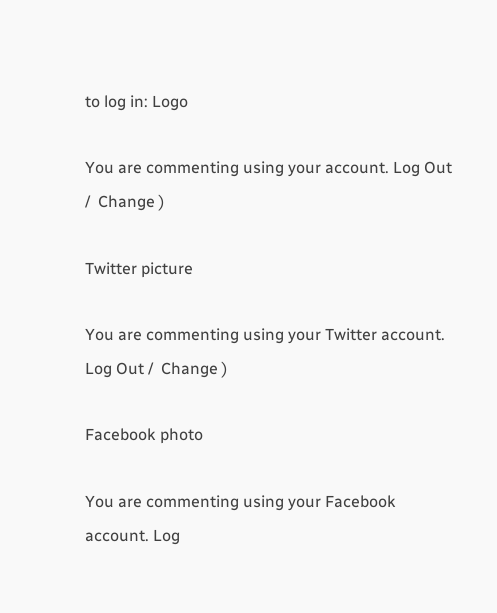to log in: Logo

You are commenting using your account. Log Out /  Change )

Twitter picture

You are commenting using your Twitter account. Log Out /  Change )

Facebook photo

You are commenting using your Facebook account. Log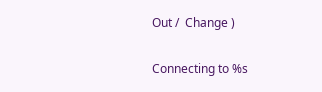Out /  Change )

Connecting to %s